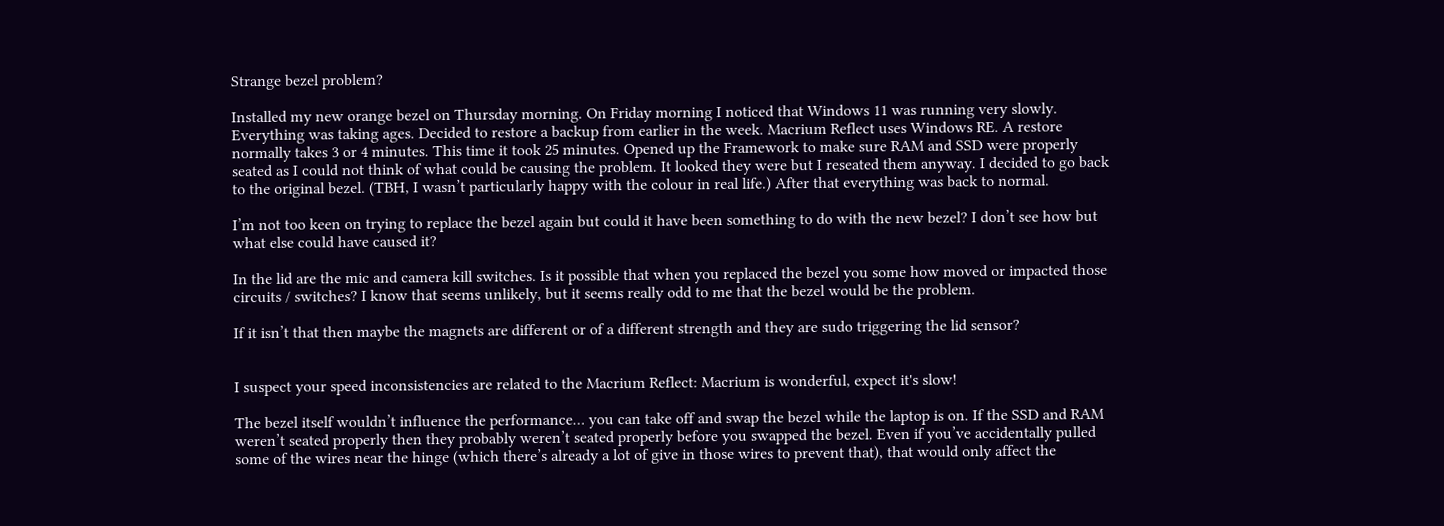Strange bezel problem?

Installed my new orange bezel on Thursday morning. On Friday morning I noticed that Windows 11 was running very slowly. Everything was taking ages. Decided to restore a backup from earlier in the week. Macrium Reflect uses Windows RE. A restore normally takes 3 or 4 minutes. This time it took 25 minutes. Opened up the Framework to make sure RAM and SSD were properly seated as I could not think of what could be causing the problem. It looked they were but I reseated them anyway. I decided to go back to the original bezel. (TBH, I wasn’t particularly happy with the colour in real life.) After that everything was back to normal.

I’m not too keen on trying to replace the bezel again but could it have been something to do with the new bezel? I don’t see how but what else could have caused it?

In the lid are the mic and camera kill switches. Is it possible that when you replaced the bezel you some how moved or impacted those circuits / switches? I know that seems unlikely, but it seems really odd to me that the bezel would be the problem.

If it isn’t that then maybe the magnets are different or of a different strength and they are sudo triggering the lid sensor?


I suspect your speed inconsistencies are related to the Macrium Reflect: Macrium is wonderful, expect it's slow!

The bezel itself wouldn’t influence the performance… you can take off and swap the bezel while the laptop is on. If the SSD and RAM weren’t seated properly then they probably weren’t seated properly before you swapped the bezel. Even if you’ve accidentally pulled some of the wires near the hinge (which there’s already a lot of give in those wires to prevent that), that would only affect the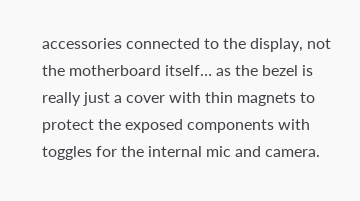accessories connected to the display, not the motherboard itself… as the bezel is really just a cover with thin magnets to protect the exposed components with toggles for the internal mic and camera.